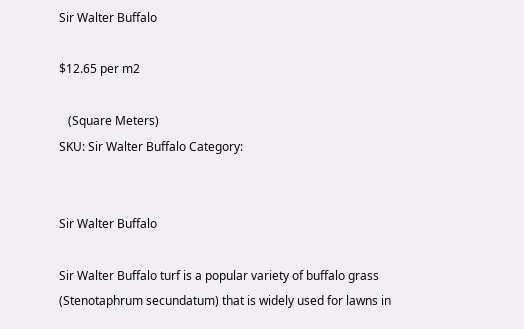Sir Walter Buffalo

$12.65 per m2

   (Square Meters)
SKU: Sir Walter Buffalo Category:


Sir Walter Buffalo

Sir Walter Buffalo turf is a popular variety of buffalo grass (Stenotaphrum secundatum) that is widely used for lawns in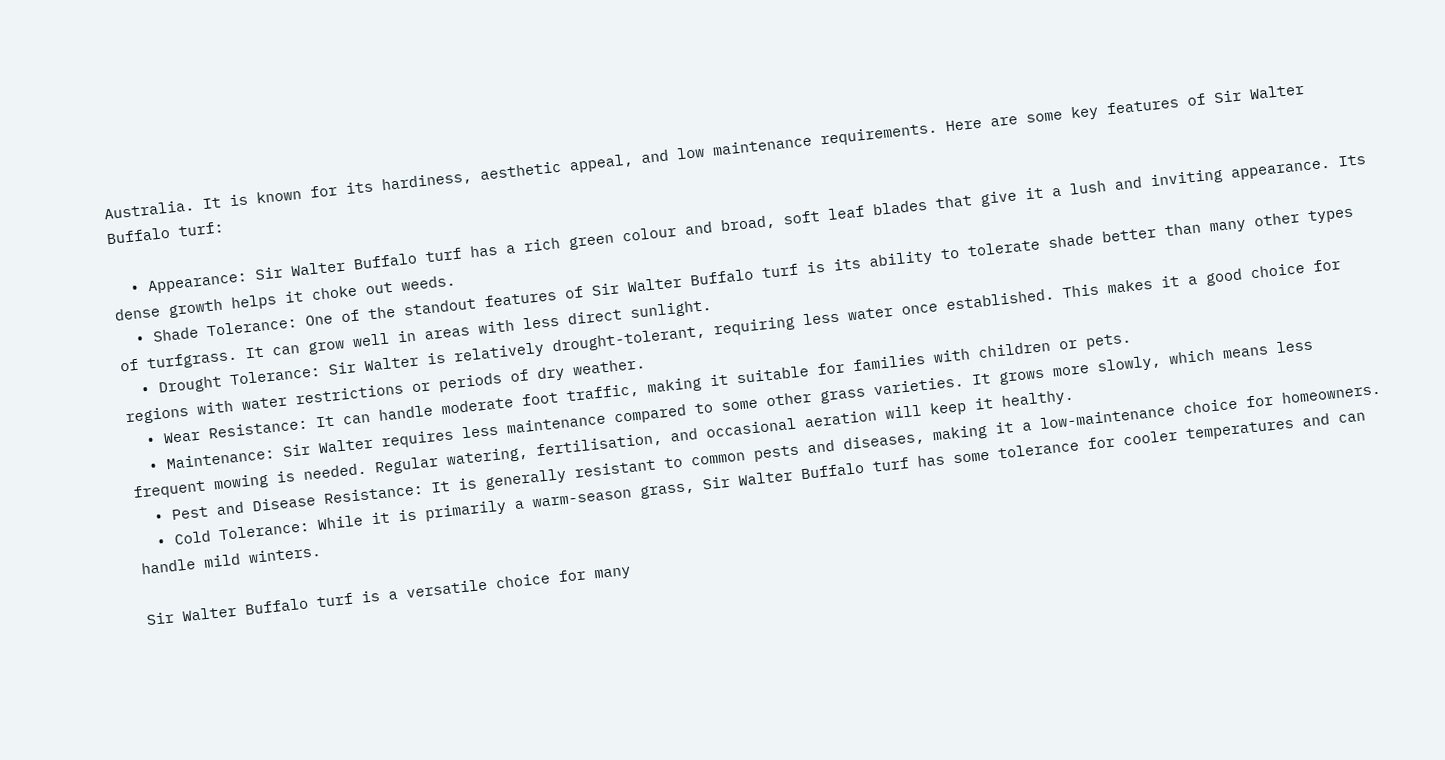Australia. It is known for its hardiness, aesthetic appeal, and low maintenance requirements. Here are some key features of Sir Walter Buffalo turf:

  • Appearance: Sir Walter Buffalo turf has a rich green colour and broad, soft leaf blades that give it a lush and inviting appearance. Its dense growth helps it choke out weeds.
  • Shade Tolerance: One of the standout features of Sir Walter Buffalo turf is its ability to tolerate shade better than many other types of turfgrass. It can grow well in areas with less direct sunlight.
  • Drought Tolerance: Sir Walter is relatively drought-tolerant, requiring less water once established. This makes it a good choice for regions with water restrictions or periods of dry weather.
  • Wear Resistance: It can handle moderate foot traffic, making it suitable for families with children or pets.
  • Maintenance: Sir Walter requires less maintenance compared to some other grass varieties. It grows more slowly, which means less frequent mowing is needed. Regular watering, fertilisation, and occasional aeration will keep it healthy.
  • Pest and Disease Resistance: It is generally resistant to common pests and diseases, making it a low-maintenance choice for homeowners.
  • Cold Tolerance: While it is primarily a warm-season grass, Sir Walter Buffalo turf has some tolerance for cooler temperatures and can handle mild winters.

Sir Walter Buffalo turf is a versatile choice for many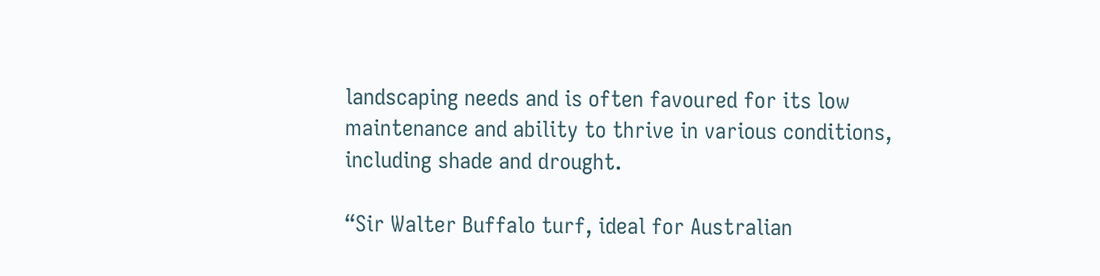landscaping needs and is often favoured for its low maintenance and ability to thrive in various conditions, including shade and drought.

“Sir Walter Buffalo turf, ideal for Australian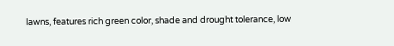lawns, features rich green color, shade and drought tolerance, low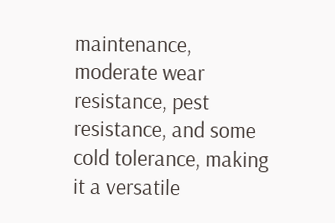maintenance, moderate wear resistance, pest resistance, and some cold tolerance, making it a versatile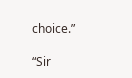choice.”

“Sir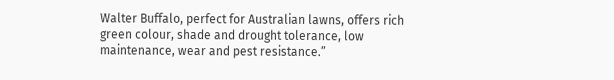Walter Buffalo, perfect for Australian lawns, offers rich green colour, shade and drought tolerance, low maintenance, wear and pest resistance.”